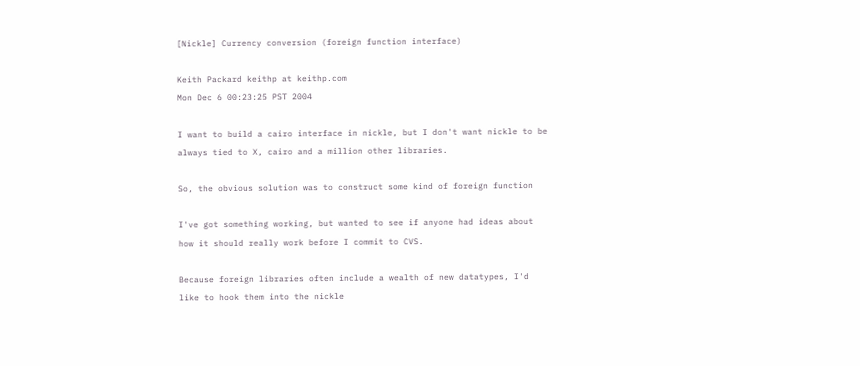[Nickle] Currency conversion (foreign function interface)

Keith Packard keithp at keithp.com
Mon Dec 6 00:23:25 PST 2004

I want to build a cairo interface in nickle, but I don't want nickle to be
always tied to X, cairo and a million other libraries.

So, the obvious solution was to construct some kind of foreign function

I've got something working, but wanted to see if anyone had ideas about
how it should really work before I commit to CVS.

Because foreign libraries often include a wealth of new datatypes, I'd
like to hook them into the nickle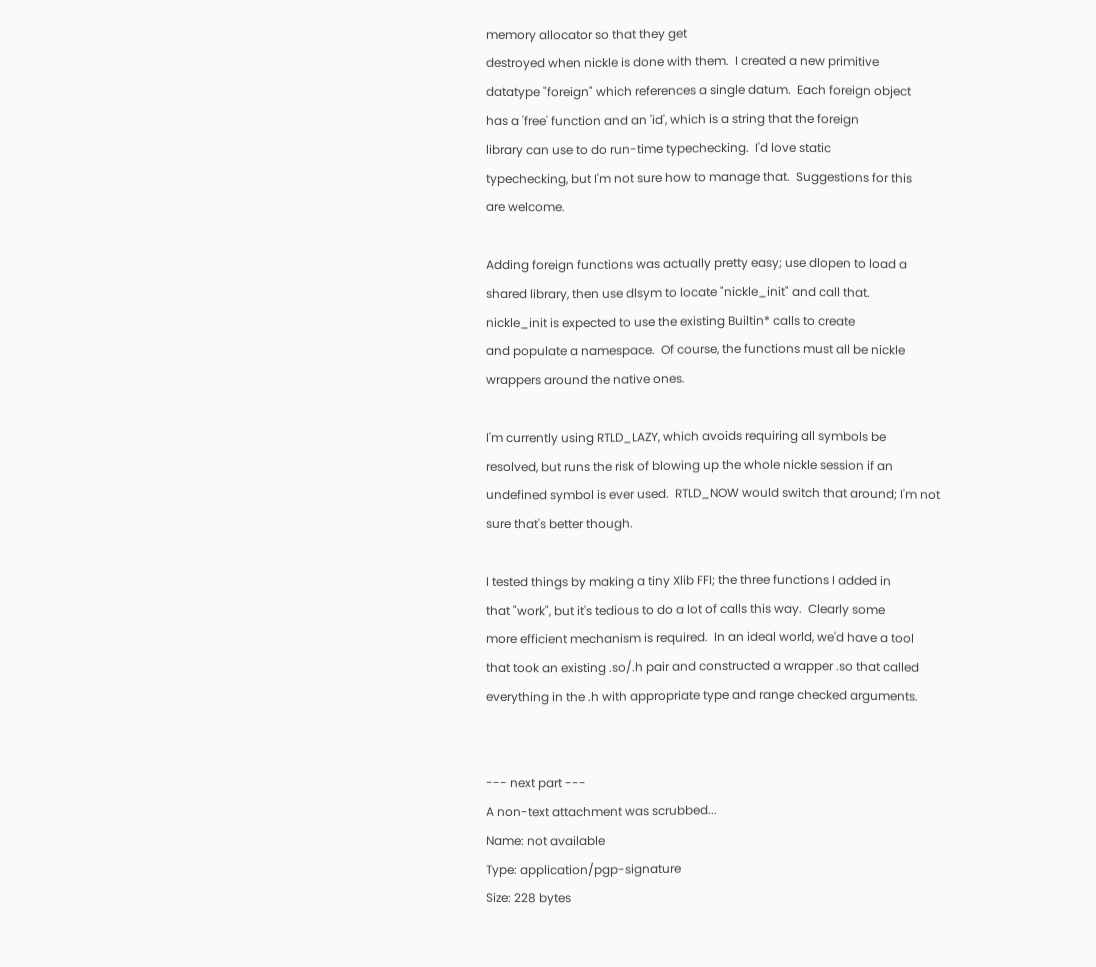memory allocator so that they get
destroyed when nickle is done with them.  I created a new primitive
datatype "foreign" which references a single datum.  Each foreign object
has a 'free' function and an 'id', which is a string that the foreign
library can use to do run-time typechecking.  I'd love static
typechecking, but I'm not sure how to manage that.  Suggestions for this
are welcome.

Adding foreign functions was actually pretty easy; use dlopen to load a
shared library, then use dlsym to locate "nickle_init" and call that.
nickle_init is expected to use the existing Builtin* calls to create
and populate a namespace.  Of course, the functions must all be nickle
wrappers around the native ones.

I'm currently using RTLD_LAZY, which avoids requiring all symbols be
resolved, but runs the risk of blowing up the whole nickle session if an
undefined symbol is ever used.  RTLD_NOW would switch that around; I'm not
sure that's better though.

I tested things by making a tiny Xlib FFI; the three functions I added in
that "work", but it's tedious to do a lot of calls this way.  Clearly some
more efficient mechanism is required.  In an ideal world, we'd have a tool
that took an existing .so/.h pair and constructed a wrapper .so that called
everything in the .h with appropriate type and range checked arguments.


--- next part ---
A non-text attachment was scrubbed...
Name: not available
Type: application/pgp-signature
Size: 228 bytes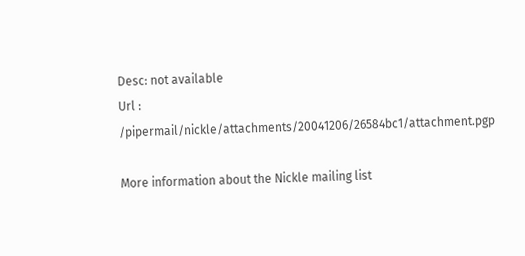Desc: not available
Url : /pipermail/nickle/attachments/20041206/26584bc1/attachment.pgp

More information about the Nickle mailing list